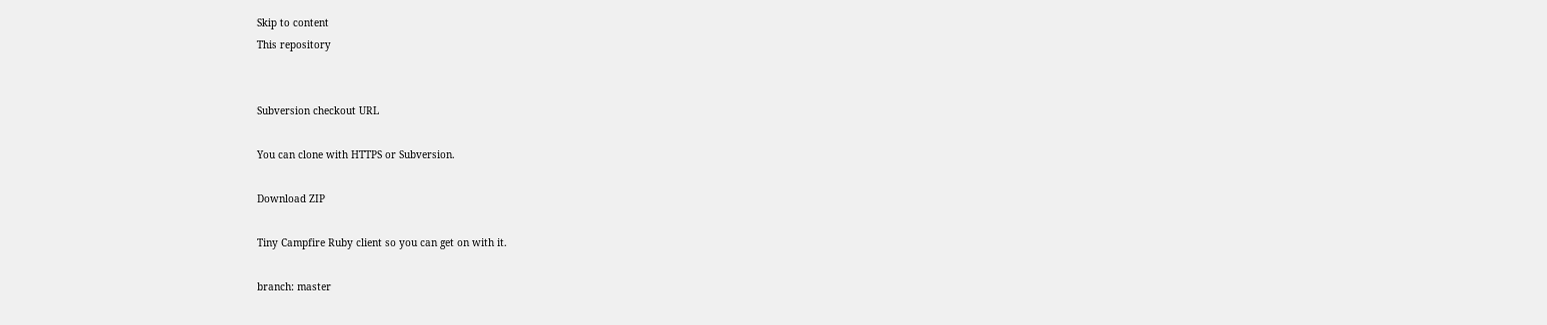Skip to content
This repository


Subversion checkout URL

You can clone with HTTPS or Subversion.

Download ZIP

Tiny Campfire Ruby client so you can get on with it.

branch: master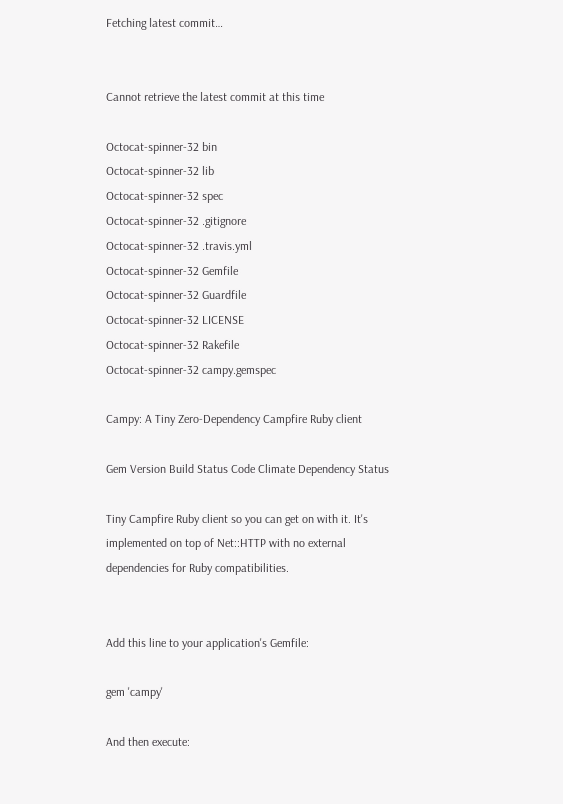Fetching latest commit…


Cannot retrieve the latest commit at this time

Octocat-spinner-32 bin
Octocat-spinner-32 lib
Octocat-spinner-32 spec
Octocat-spinner-32 .gitignore
Octocat-spinner-32 .travis.yml
Octocat-spinner-32 Gemfile
Octocat-spinner-32 Guardfile
Octocat-spinner-32 LICENSE
Octocat-spinner-32 Rakefile
Octocat-spinner-32 campy.gemspec

Campy: A Tiny Zero-Dependency Campfire Ruby client

Gem Version Build Status Code Climate Dependency Status

Tiny Campfire Ruby client so you can get on with it. It's implemented on top of Net::HTTP with no external dependencies for Ruby compatibilities.


Add this line to your application's Gemfile:

gem 'campy'

And then execute: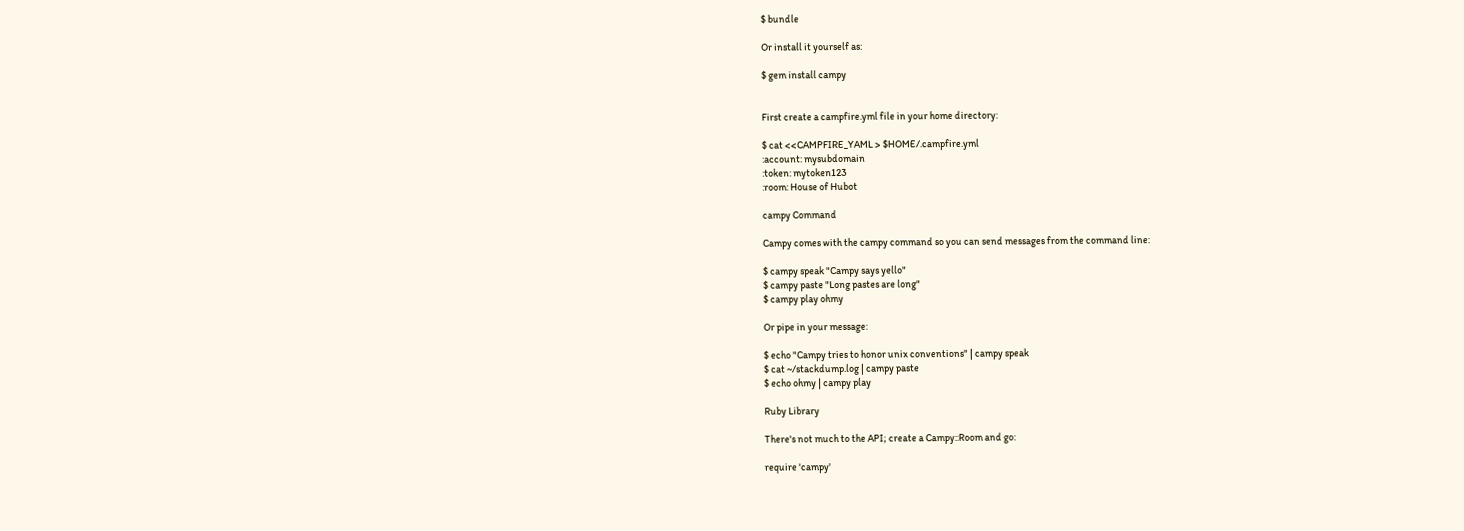$ bundle

Or install it yourself as:

$ gem install campy


First create a campfire.yml file in your home directory:

$ cat <<CAMPFIRE_YAML > $HOME/.campfire.yml
:account: mysubdomain
:token: mytoken123
:room: House of Hubot

campy Command

Campy comes with the campy command so you can send messages from the command line:

$ campy speak "Campy says yello"
$ campy paste "Long pastes are long"
$ campy play ohmy

Or pipe in your message:

$ echo "Campy tries to honor unix conventions" | campy speak
$ cat ~/stackdump.log | campy paste
$ echo ohmy | campy play

Ruby Library

There's not much to the API; create a Campy::Room and go:

require 'campy'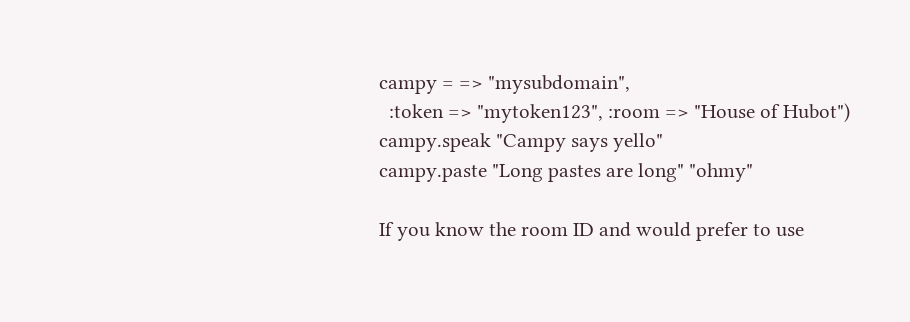campy = => "mysubdomain",
  :token => "mytoken123", :room => "House of Hubot")
campy.speak "Campy says yello"
campy.paste "Long pastes are long" "ohmy"

If you know the room ID and would prefer to use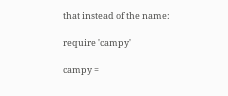that instead of the name:

require 'campy'

campy =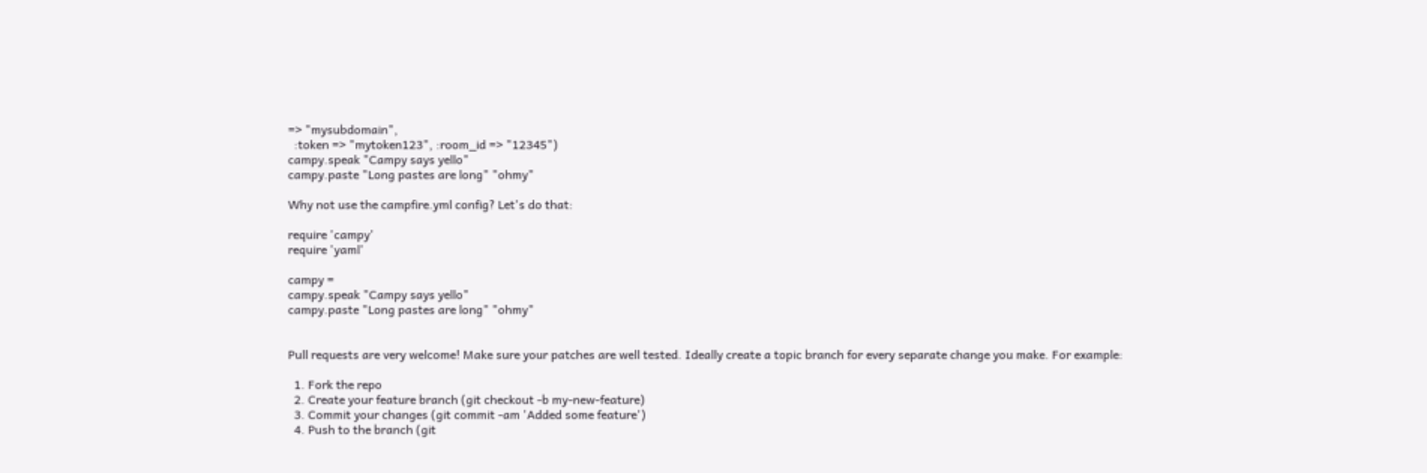=> "mysubdomain",
  :token => "mytoken123", :room_id => "12345")
campy.speak "Campy says yello"
campy.paste "Long pastes are long" "ohmy"

Why not use the campfire.yml config? Let's do that:

require 'campy'
require 'yaml'

campy =
campy.speak "Campy says yello"
campy.paste "Long pastes are long" "ohmy"


Pull requests are very welcome! Make sure your patches are well tested. Ideally create a topic branch for every separate change you make. For example:

  1. Fork the repo
  2. Create your feature branch (git checkout -b my-new-feature)
  3. Commit your changes (git commit -am 'Added some feature')
  4. Push to the branch (git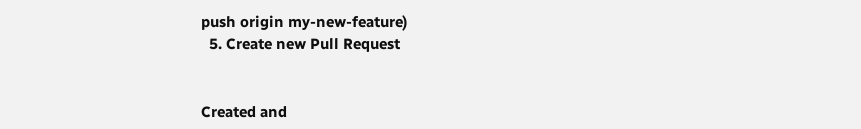push origin my-new-feature)
  5. Create new Pull Request


Created and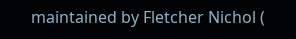maintained by Fletcher Nichol (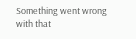Something went wrong with that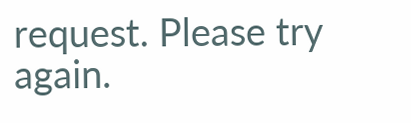request. Please try again.